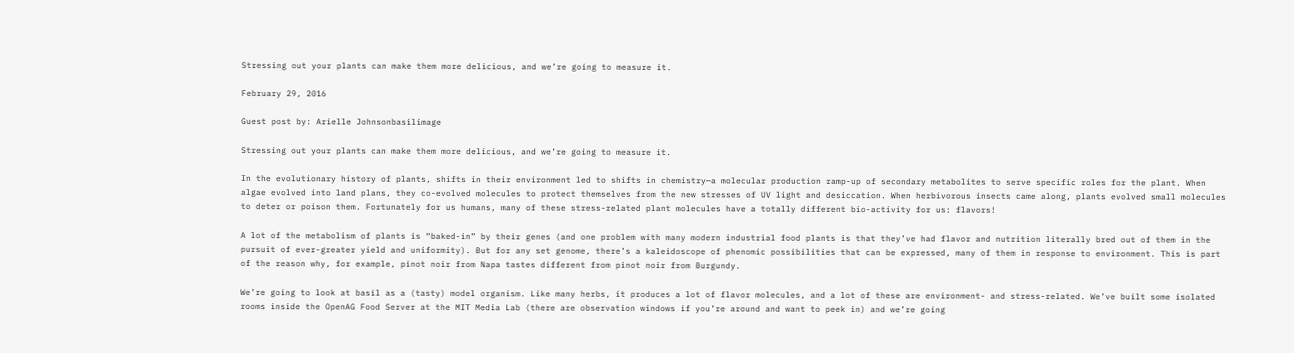Stressing out your plants can make them more delicious, and we’re going to measure it.

February 29, 2016

Guest post by: Arielle Johnsonbasilimage

Stressing out your plants can make them more delicious, and we’re going to measure it.

In the evolutionary history of plants, shifts in their environment led to shifts in chemistry—a molecular production ramp-up of secondary metabolites to serve specific roles for the plant. When algae evolved into land plans, they co-evolved molecules to protect themselves from the new stresses of UV light and desiccation. When herbivorous insects came along, plants evolved small molecules to deter or poison them. Fortunately for us humans, many of these stress-related plant molecules have a totally different bio-activity for us: flavors!

A lot of the metabolism of plants is “baked-in” by their genes (and one problem with many modern industrial food plants is that they’ve had flavor and nutrition literally bred out of them in the pursuit of ever-greater yield and uniformity). But for any set genome, there’s a kaleidoscope of phenomic possibilities that can be expressed, many of them in response to environment. This is part of the reason why, for example, pinot noir from Napa tastes different from pinot noir from Burgundy.

We’re going to look at basil as a (tasty) model organism. Like many herbs, it produces a lot of flavor molecules, and a lot of these are environment- and stress-related. We’ve built some isolated rooms inside the OpenAG Food Server at the MIT Media Lab (there are observation windows if you’re around and want to peek in) and we’re going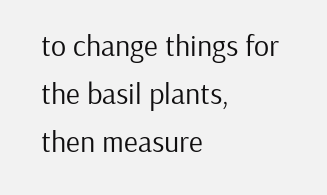to change things for the basil plants, then measure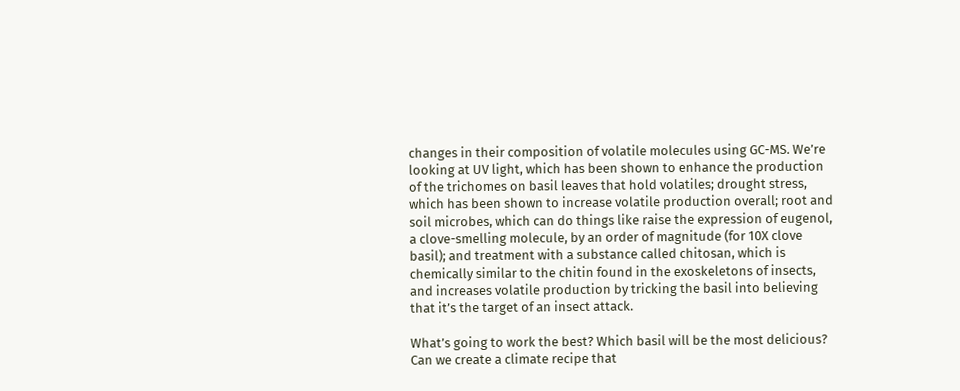changes in their composition of volatile molecules using GC-MS. We’re looking at UV light, which has been shown to enhance the production of the trichomes on basil leaves that hold volatiles; drought stress, which has been shown to increase volatile production overall; root and soil microbes, which can do things like raise the expression of eugenol, a clove-smelling molecule, by an order of magnitude (for 10X clove basil); and treatment with a substance called chitosan, which is chemically similar to the chitin found in the exoskeletons of insects, and increases volatile production by tricking the basil into believing that it’s the target of an insect attack.

What’s going to work the best? Which basil will be the most delicious? Can we create a climate recipe that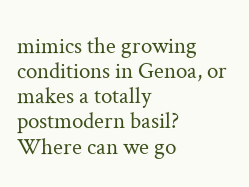mimics the growing conditions in Genoa, or makes a totally postmodern basil? Where can we go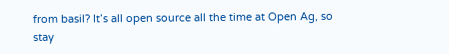from basil? It’s all open source all the time at Open Ag, so stay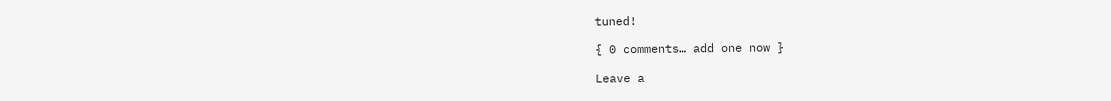tuned!

{ 0 comments… add one now }

Leave a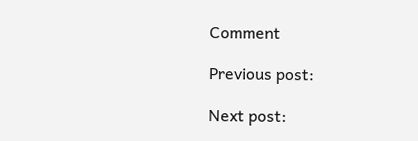Comment

Previous post:

Next post: